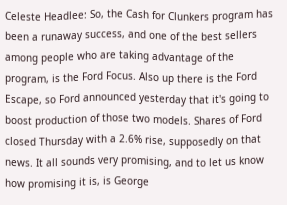Celeste Headlee: So, the Cash for Clunkers program has been a runaway success, and one of the best sellers among people who are taking advantage of the program, is the Ford Focus. Also up there is the Ford Escape, so Ford announced yesterday that it's going to boost production of those two models. Shares of Ford closed Thursday with a 2.6% rise, supposedly on that news. It all sounds very promising, and to let us know how promising it is, is George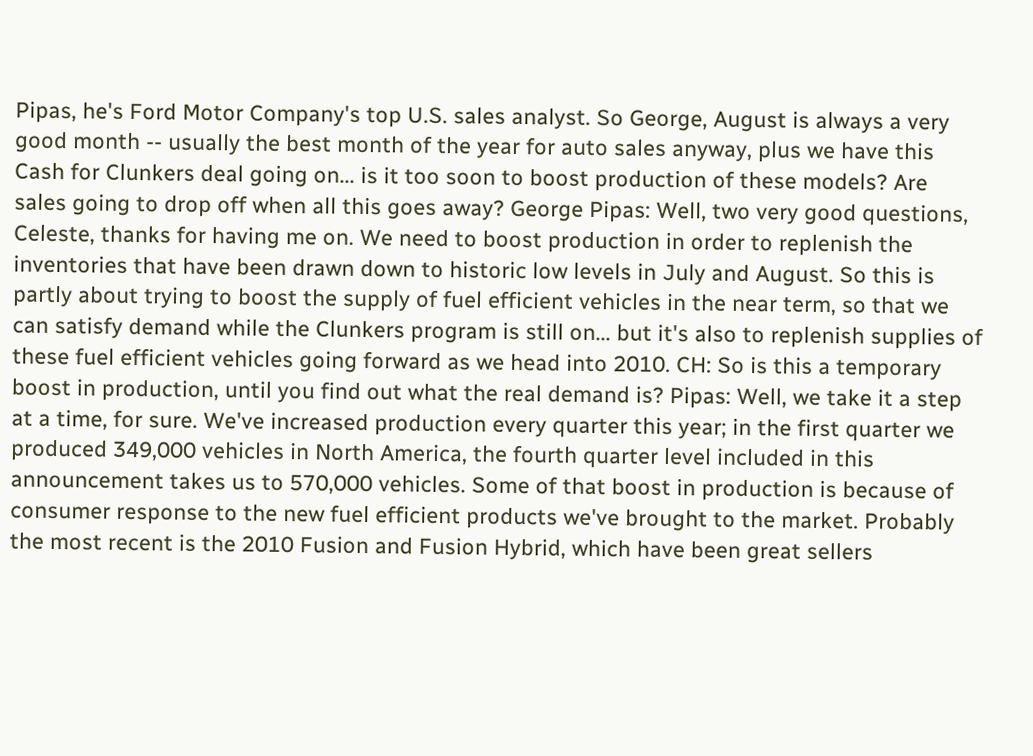Pipas, he's Ford Motor Company's top U.S. sales analyst. So George, August is always a very good month -- usually the best month of the year for auto sales anyway, plus we have this Cash for Clunkers deal going on... is it too soon to boost production of these models? Are sales going to drop off when all this goes away? George Pipas: Well, two very good questions, Celeste, thanks for having me on. We need to boost production in order to replenish the inventories that have been drawn down to historic low levels in July and August. So this is partly about trying to boost the supply of fuel efficient vehicles in the near term, so that we can satisfy demand while the Clunkers program is still on... but it's also to replenish supplies of these fuel efficient vehicles going forward as we head into 2010. CH: So is this a temporary boost in production, until you find out what the real demand is? Pipas: Well, we take it a step at a time, for sure. We've increased production every quarter this year; in the first quarter we produced 349,000 vehicles in North America, the fourth quarter level included in this announcement takes us to 570,000 vehicles. Some of that boost in production is because of consumer response to the new fuel efficient products we've brought to the market. Probably the most recent is the 2010 Fusion and Fusion Hybrid, which have been great sellers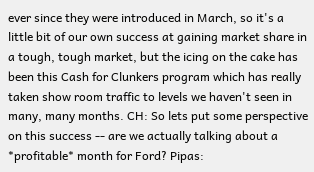ever since they were introduced in March, so it's a little bit of our own success at gaining market share in a tough, tough market, but the icing on the cake has been this Cash for Clunkers program which has really taken show room traffic to levels we haven't seen in many, many months. CH: So lets put some perspective on this success -- are we actually talking about a *profitable* month for Ford? Pipas: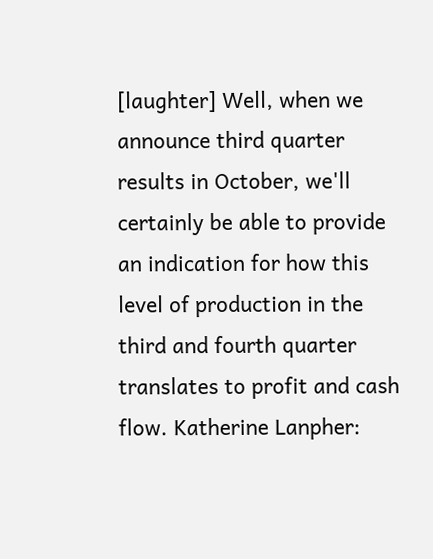[laughter] Well, when we announce third quarter results in October, we'll certainly be able to provide an indication for how this level of production in the third and fourth quarter translates to profit and cash flow. Katherine Lanpher: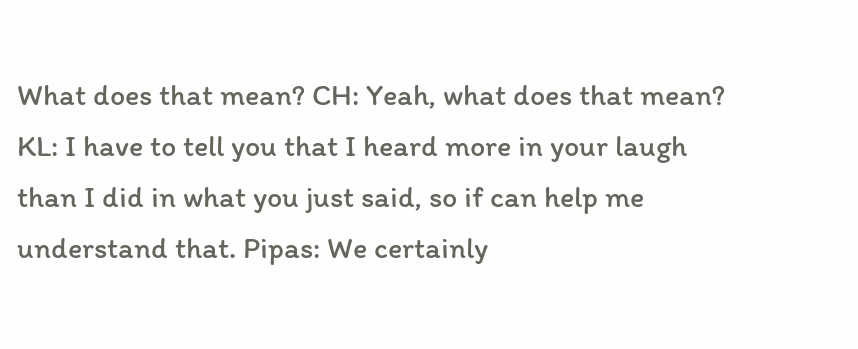What does that mean? CH: Yeah, what does that mean? KL: I have to tell you that I heard more in your laugh than I did in what you just said, so if can help me understand that. Pipas: We certainly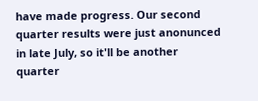have made progress. Our second quarter results were just anonunced in late July, so it'll be another quarter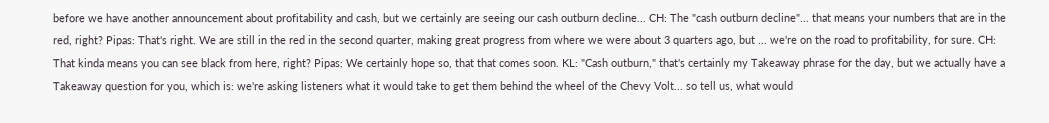before we have another announcement about profitability and cash, but we certainly are seeing our cash outburn decline... CH: The "cash outburn decline"... that means your numbers that are in the red, right? Pipas: That's right. We are still in the red in the second quarter, making great progress from where we were about 3 quarters ago, but ... we're on the road to profitability, for sure. CH: That kinda means you can see black from here, right? Pipas: We certainly hope so, that that comes soon. KL: "Cash outburn," that's certainly my Takeaway phrase for the day, but we actually have a Takeaway question for you, which is: we're asking listeners what it would take to get them behind the wheel of the Chevy Volt... so tell us, what would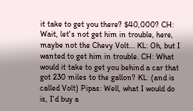it take to get you there? $40,000? CH: Wait, let's not get him in trouble, here, maybe not the Chevy Volt... KL: Oh, but I wanted to get him in trouble. CH: What would it take to get you behind a car that got 230 miles to the gallon? KL: (and is called Volt) Pipas: Well, what I would do is, I'd buy a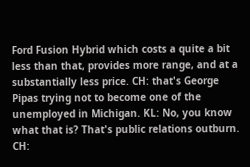Ford Fusion Hybrid which costs a quite a bit less than that, provides more range, and at a substantially less price. CH: that's George Pipas trying not to become one of the unemployed in Michigan. KL: No, you know what that is? That's public relations outburn. CH: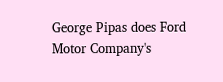George Pipas does Ford Motor Company's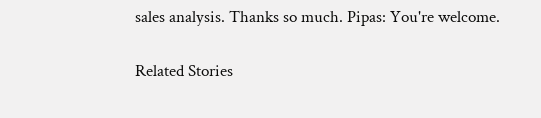sales analysis. Thanks so much. Pipas: You're welcome.

Related Stories